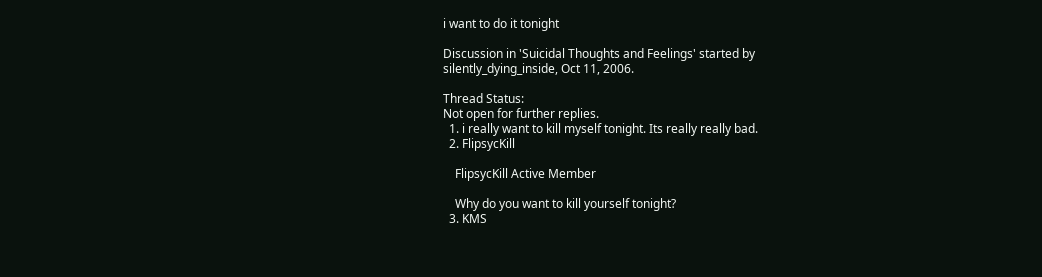i want to do it tonight

Discussion in 'Suicidal Thoughts and Feelings' started by silently_dying_inside, Oct 11, 2006.

Thread Status:
Not open for further replies.
  1. i really want to kill myself tonight. Its really really bad.
  2. FlipsycKill

    FlipsycKill Active Member

    Why do you want to kill yourself tonight?
  3. KMS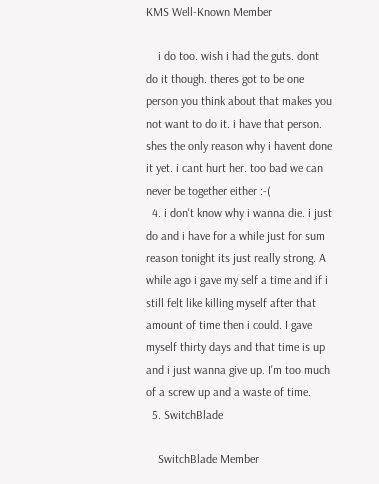KMS Well-Known Member

    i do too. wish i had the guts. dont do it though. theres got to be one person you think about that makes you not want to do it. i have that person. shes the only reason why i havent done it yet. i cant hurt her. too bad we can never be together either :-(
  4. i don't know why i wanna die. i just do and i have for a while just for sum reason tonight its just really strong. A while ago i gave my self a time and if i still felt like killing myself after that amount of time then i could. I gave myself thirty days and that time is up and i just wanna give up. I'm too much of a screw up and a waste of time.
  5. SwitchBlade

    SwitchBlade Member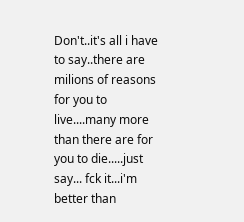Don't..it's all i have to say..there are milions of reasons for you to live....many more than there are for you to die.....just say... fck it...i'm better than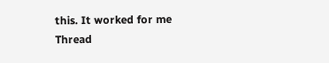this. It worked for me
Thread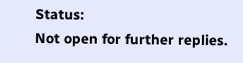Status:
Not open for further replies.